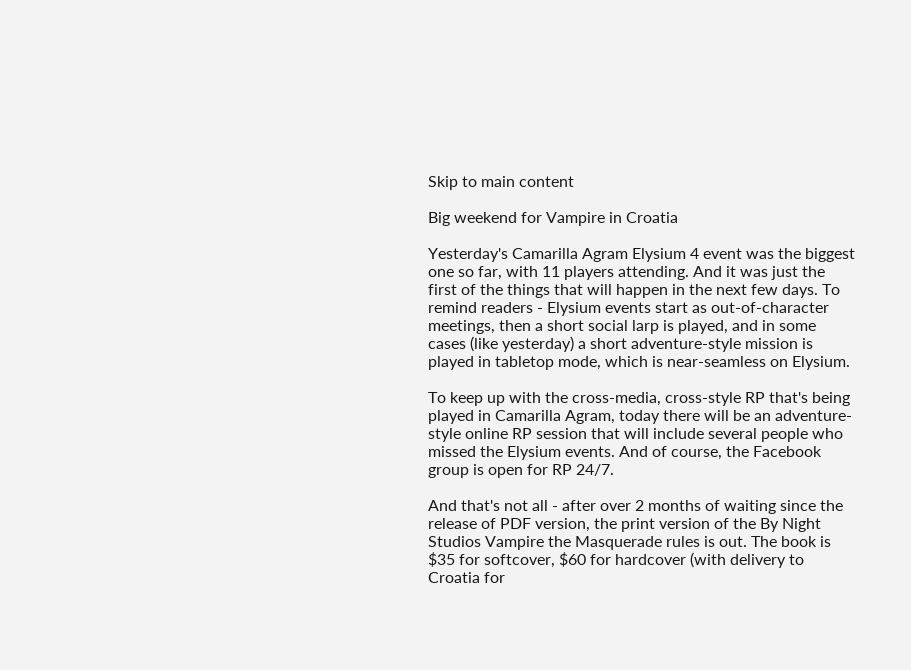Skip to main content

Big weekend for Vampire in Croatia

Yesterday's Camarilla Agram Elysium 4 event was the biggest one so far, with 11 players attending. And it was just the first of the things that will happen in the next few days. To remind readers - Elysium events start as out-of-character meetings, then a short social larp is played, and in some cases (like yesterday) a short adventure-style mission is played in tabletop mode, which is near-seamless on Elysium.

To keep up with the cross-media, cross-style RP that's being played in Camarilla Agram, today there will be an adventure-style online RP session that will include several people who missed the Elysium events. And of course, the Facebook group is open for RP 24/7.

And that's not all - after over 2 months of waiting since the release of PDF version, the print version of the By Night Studios Vampire the Masquerade rules is out. The book is $35 for softcover, $60 for hardcover (with delivery to Croatia for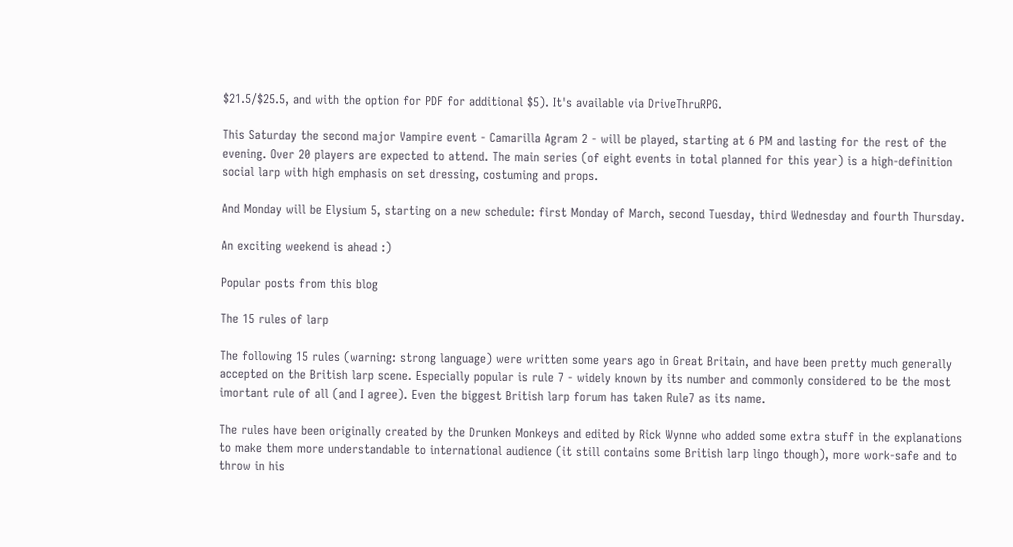$21.5/$25.5, and with the option for PDF for additional $5). It's available via DriveThruRPG.

This Saturday the second major Vampire event - Camarilla Agram 2 - will be played, starting at 6 PM and lasting for the rest of the evening. Over 20 players are expected to attend. The main series (of eight events in total planned for this year) is a high-definition social larp with high emphasis on set dressing, costuming and props.

And Monday will be Elysium 5, starting on a new schedule: first Monday of March, second Tuesday, third Wednesday and fourth Thursday.

An exciting weekend is ahead :)

Popular posts from this blog

The 15 rules of larp

The following 15 rules (warning: strong language) were written some years ago in Great Britain, and have been pretty much generally accepted on the British larp scene. Especially popular is rule 7 - widely known by its number and commonly considered to be the most imortant rule of all (and I agree). Even the biggest British larp forum has taken Rule7 as its name.

The rules have been originally created by the Drunken Monkeys and edited by Rick Wynne who added some extra stuff in the explanations to make them more understandable to international audience (it still contains some British larp lingo though), more work-safe and to throw in his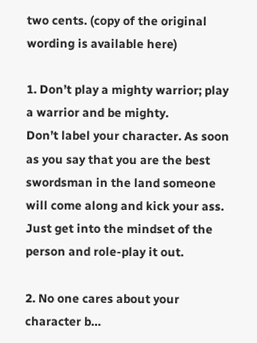two cents. (copy of the original wording is available here)

1. Don’t play a mighty warrior; play a warrior and be mighty.
Don’t label your character. As soon as you say that you are the best swordsman in the land someone will come along and kick your ass. Just get into the mindset of the person and role-play it out.

2. No one cares about your character b…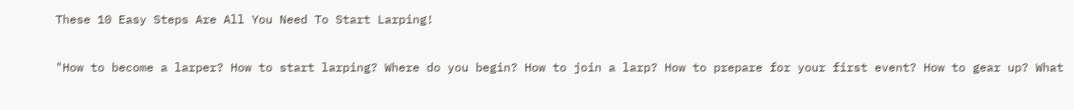These 10 Easy Steps Are All You Need To Start Larping!

"How to become a larper? How to start larping? Where do you begin? How to join a larp? How to prepare for your first event? How to gear up? What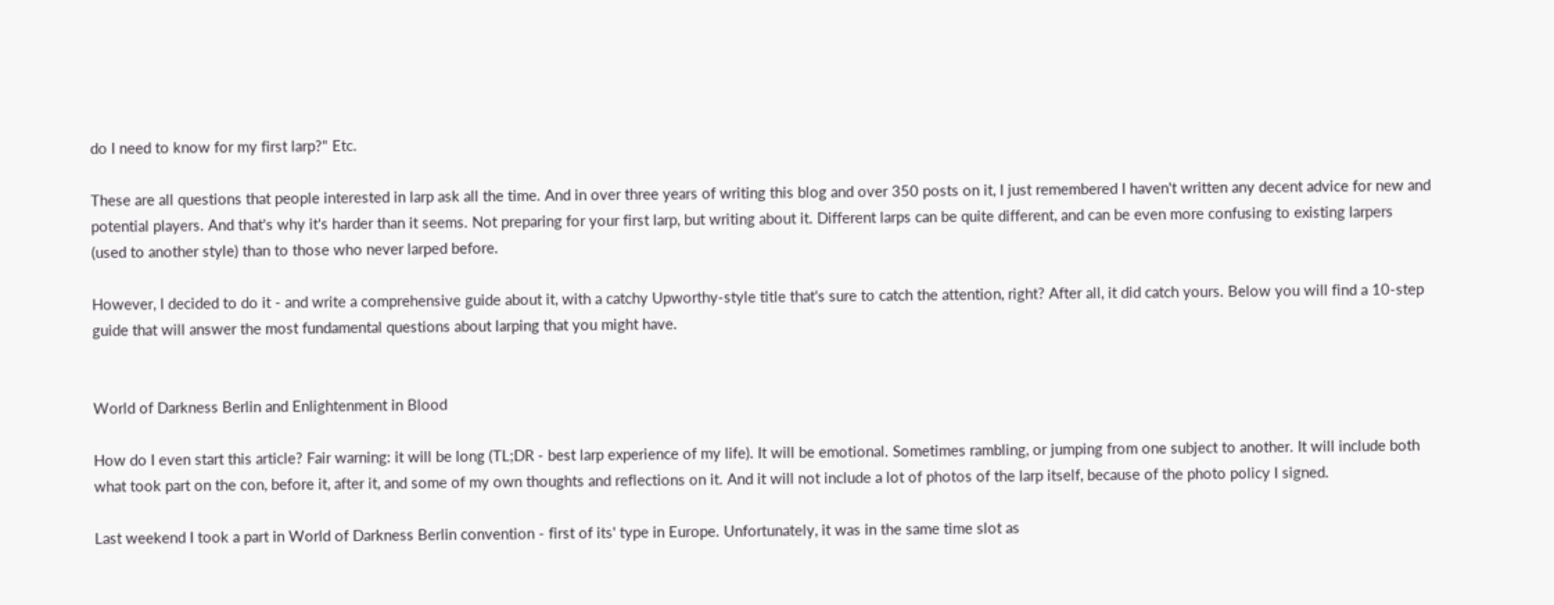do I need to know for my first larp?" Etc.

These are all questions that people interested in larp ask all the time. And in over three years of writing this blog and over 350 posts on it, I just remembered I haven't written any decent advice for new and potential players. And that's why it's harder than it seems. Not preparing for your first larp, but writing about it. Different larps can be quite different, and can be even more confusing to existing larpers (used to another style) than to those who never larped before.

However, I decided to do it - and write a comprehensive guide about it, with a catchy Upworthy-style title that's sure to catch the attention, right? After all, it did catch yours. Below you will find a 10-step guide that will answer the most fundamental questions about larping that you might have.


World of Darkness Berlin and Enlightenment in Blood

How do I even start this article? Fair warning: it will be long (TL;DR - best larp experience of my life). It will be emotional. Sometimes rambling, or jumping from one subject to another. It will include both what took part on the con, before it, after it, and some of my own thoughts and reflections on it. And it will not include a lot of photos of the larp itself, because of the photo policy I signed.

Last weekend I took a part in World of Darkness Berlin convention - first of its' type in Europe. Unfortunately, it was in the same time slot as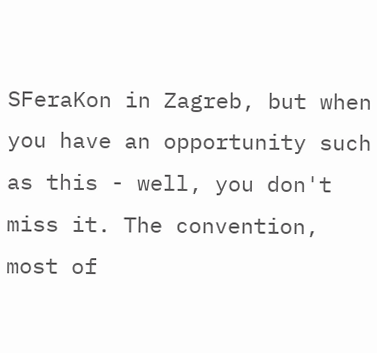SFeraKon in Zagreb, but when you have an opportunity such as this - well, you don't miss it. The convention, most of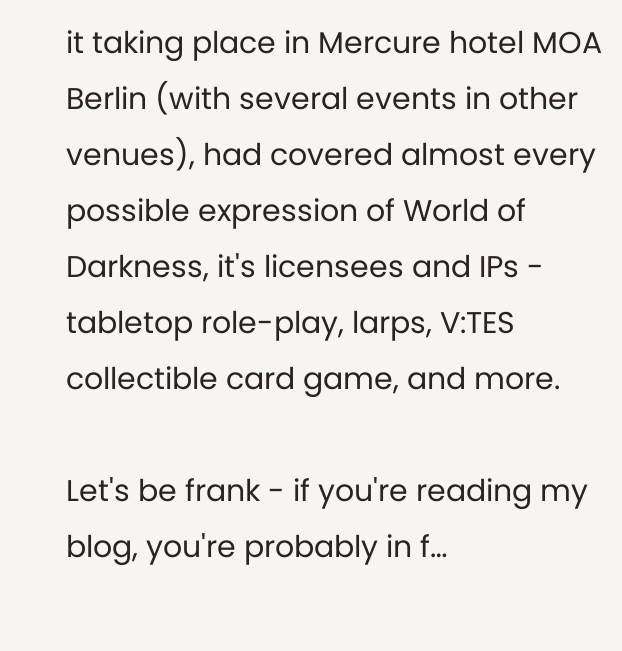it taking place in Mercure hotel MOA Berlin (with several events in other venues), had covered almost every possible expression of World of Darkness, it's licensees and IPs - tabletop role-play, larps, V:TES collectible card game, and more.

Let's be frank - if you're reading my blog, you're probably in f…